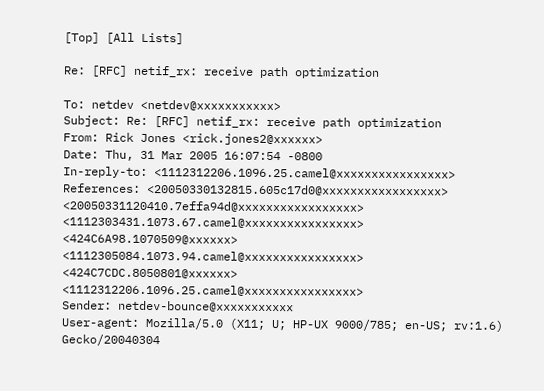[Top] [All Lists]

Re: [RFC] netif_rx: receive path optimization

To: netdev <netdev@xxxxxxxxxxx>
Subject: Re: [RFC] netif_rx: receive path optimization
From: Rick Jones <rick.jones2@xxxxxx>
Date: Thu, 31 Mar 2005 16:07:54 -0800
In-reply-to: <1112312206.1096.25.camel@xxxxxxxxxxxxxxxx>
References: <20050330132815.605c17d0@xxxxxxxxxxxxxxxxx> <20050331120410.7effa94d@xxxxxxxxxxxxxxxxx> <1112303431.1073.67.camel@xxxxxxxxxxxxxxxx> <424C6A98.1070509@xxxxxx> <1112305084.1073.94.camel@xxxxxxxxxxxxxxxx> <424C7CDC.8050801@xxxxxx> <1112312206.1096.25.camel@xxxxxxxxxxxxxxxx>
Sender: netdev-bounce@xxxxxxxxxxx
User-agent: Mozilla/5.0 (X11; U; HP-UX 9000/785; en-US; rv:1.6) Gecko/20040304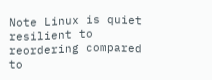Note Linux is quiet resilient to reordering compared to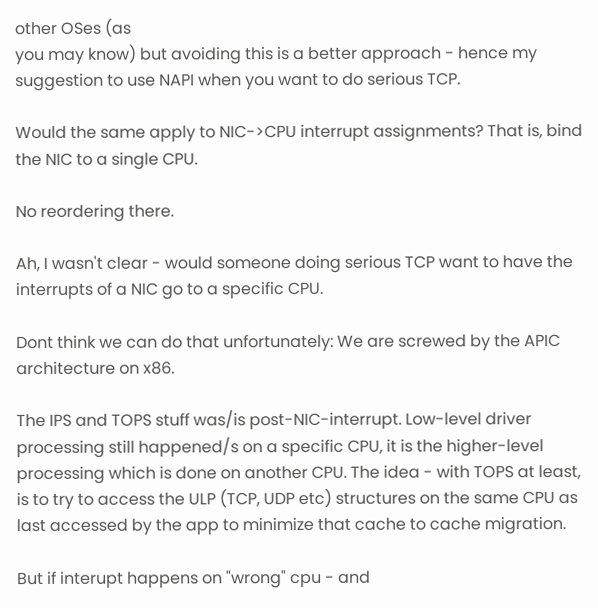other OSes (as
you may know) but avoiding this is a better approach - hence my
suggestion to use NAPI when you want to do serious TCP.

Would the same apply to NIC->CPU interrupt assignments? That is, bind the NIC to a single CPU.

No reordering there.

Ah, I wasn't clear - would someone doing serious TCP want to have the interrupts of a NIC go to a specific CPU.

Dont think we can do that unfortunately: We are screwed by the APIC
architecture on x86.

The IPS and TOPS stuff was/is post-NIC-interrupt. Low-level driver processing still happened/s on a specific CPU, it is the higher-level processing which is done on another CPU. The idea - with TOPS at least, is to try to access the ULP (TCP, UDP etc) structures on the same CPU as last accessed by the app to minimize that cache to cache migration.

But if interupt happens on "wrong" cpu - and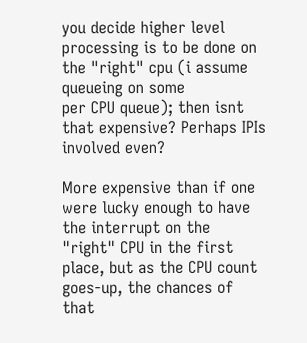you decide higher level
processing is to be done on the "right" cpu (i assume queueing on some
per CPU queue); then isnt that expensive? Perhaps IPIs involved even?

More expensive than if one were lucky enough to have the interrupt on the "right" CPU in the first place, but as the CPU count goes-up, the chances of that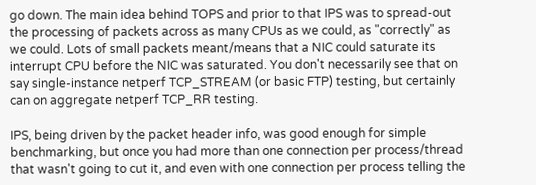go down. The main idea behind TOPS and prior to that IPS was to spread-out the processing of packets across as many CPUs as we could, as "correctly" as we could. Lots of small packets meant/means that a NIC could saturate its interrupt CPU before the NIC was saturated. You don't necessarily see that on say single-instance netperf TCP_STREAM (or basic FTP) testing, but certainly can on aggregate netperf TCP_RR testing.

IPS, being driven by the packet header info, was good enough for simple benchmarking, but once you had more than one connection per process/thread that wasn't going to cut it, and even with one connection per process telling the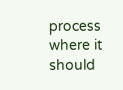process where it should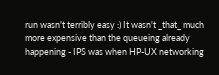run wasn't terribly easy :) It wasn't _that_ much more expensive than the queueing already happening - IPS was when HP-UX networking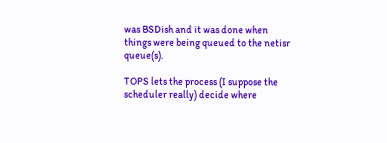was BSDish and it was done when things were being queued to the netisr queue(s).

TOPS lets the process (I suppose the scheduler really) decide where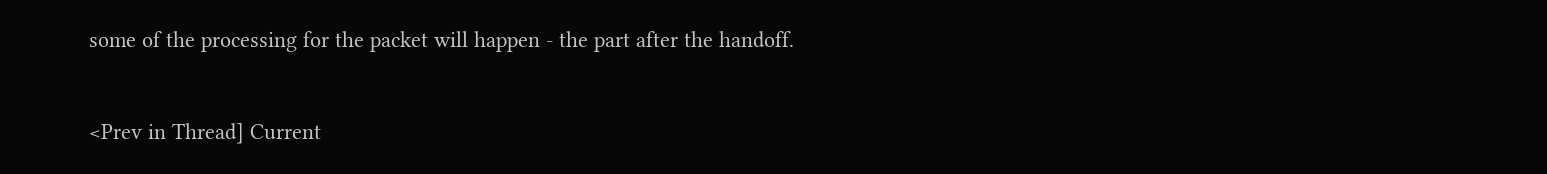some of the processing for the packet will happen - the part after the handoff.


<Prev in Thread] Current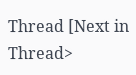Thread [Next in Thread>